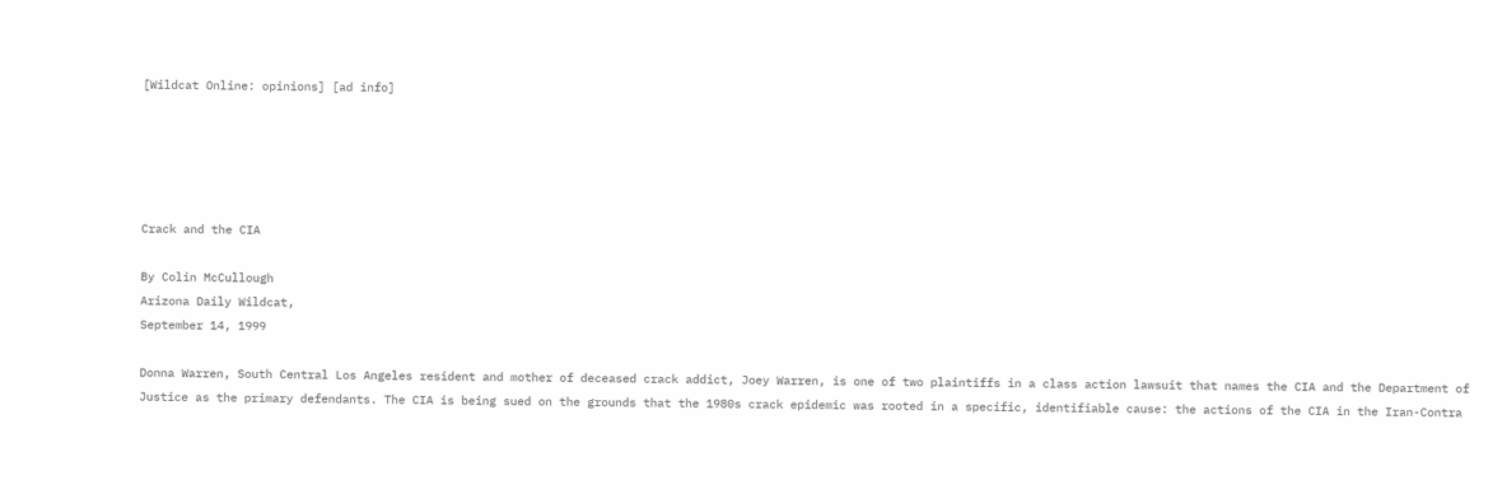[Wildcat Online: opinions] [ad info]





Crack and the CIA

By Colin McCullough
Arizona Daily Wildcat,
September 14, 1999

Donna Warren, South Central Los Angeles resident and mother of deceased crack addict, Joey Warren, is one of two plaintiffs in a class action lawsuit that names the CIA and the Department of Justice as the primary defendants. The CIA is being sued on the grounds that the 1980s crack epidemic was rooted in a specific, identifiable cause: the actions of the CIA in the Iran-Contra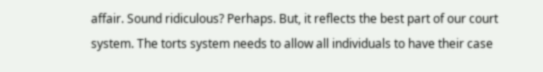affair. Sound ridiculous? Perhaps. But, it reflects the best part of our court system. The torts system needs to allow all individuals to have their case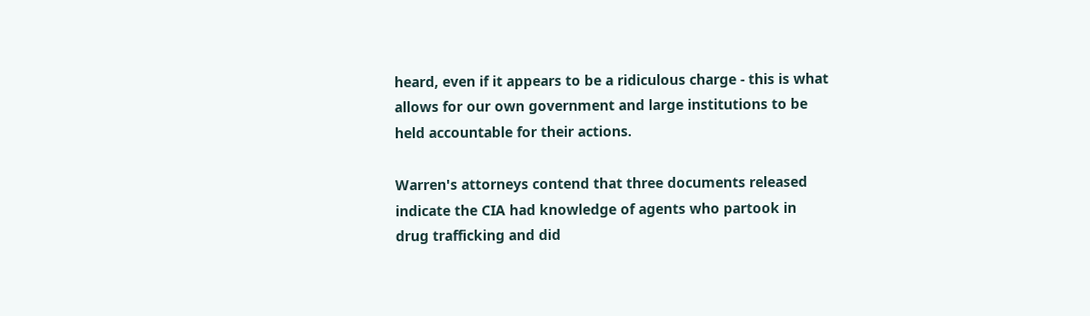heard, even if it appears to be a ridiculous charge - this is what allows for our own government and large institutions to be held accountable for their actions.

Warren's attorneys contend that three documents released indicate the CIA had knowledge of agents who partook in drug trafficking and did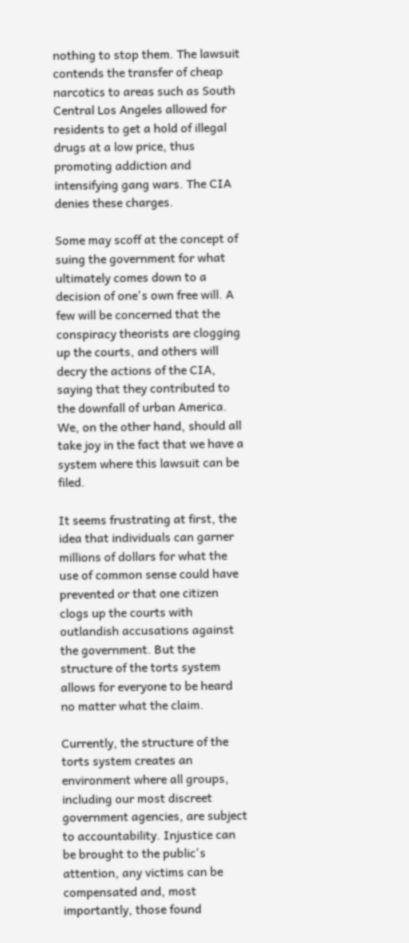nothing to stop them. The lawsuit contends the transfer of cheap narcotics to areas such as South Central Los Angeles allowed for residents to get a hold of illegal drugs at a low price, thus promoting addiction and intensifying gang wars. The CIA denies these charges.

Some may scoff at the concept of suing the government for what ultimately comes down to a decision of one's own free will. A few will be concerned that the conspiracy theorists are clogging up the courts, and others will decry the actions of the CIA, saying that they contributed to the downfall of urban America. We, on the other hand, should all take joy in the fact that we have a system where this lawsuit can be filed.

It seems frustrating at first, the idea that individuals can garner millions of dollars for what the use of common sense could have prevented or that one citizen clogs up the courts with outlandish accusations against the government. But the structure of the torts system allows for everyone to be heard no matter what the claim.

Currently, the structure of the torts system creates an environment where all groups, including our most discreet government agencies, are subject to accountability. Injustice can be brought to the public's attention, any victims can be compensated and, most importantly, those found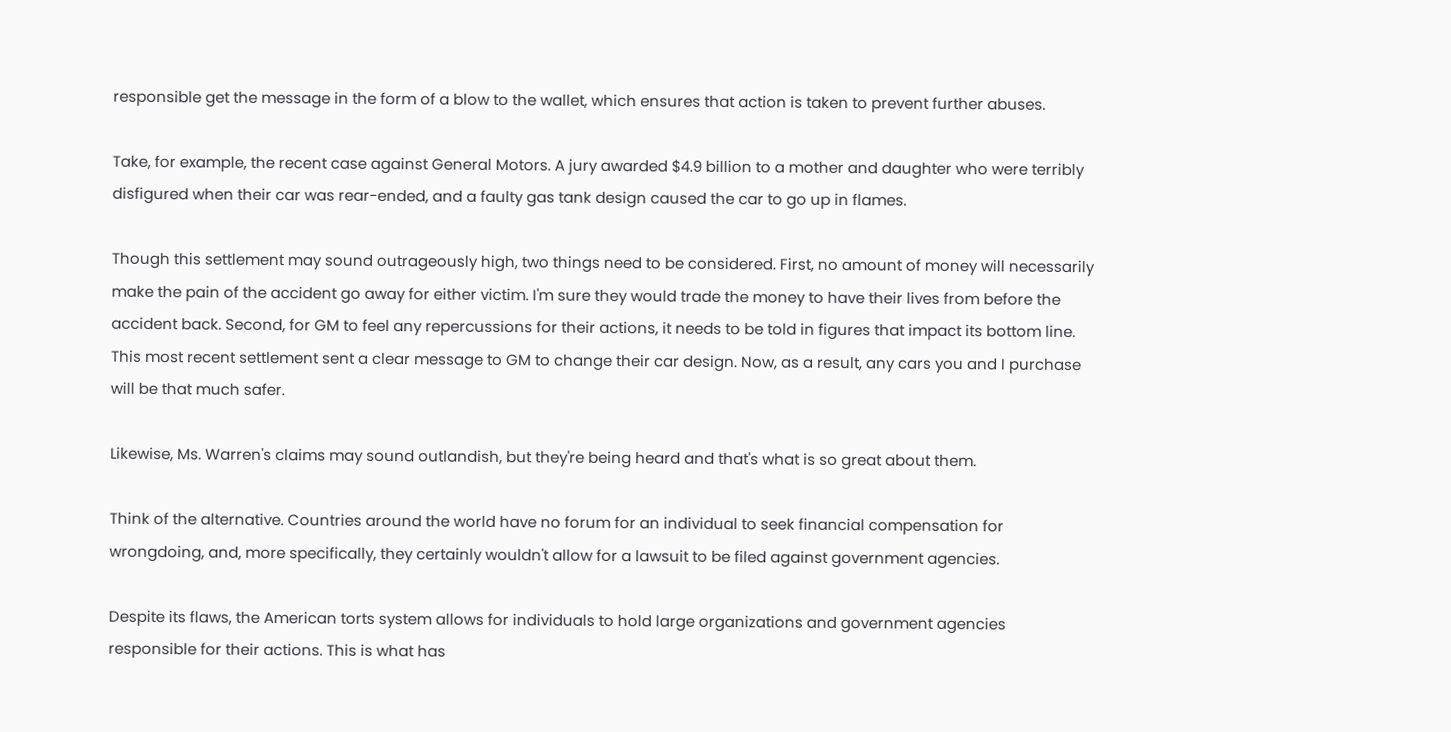responsible get the message in the form of a blow to the wallet, which ensures that action is taken to prevent further abuses.

Take, for example, the recent case against General Motors. A jury awarded $4.9 billion to a mother and daughter who were terribly disfigured when their car was rear-ended, and a faulty gas tank design caused the car to go up in flames.

Though this settlement may sound outrageously high, two things need to be considered. First, no amount of money will necessarily make the pain of the accident go away for either victim. I'm sure they would trade the money to have their lives from before the accident back. Second, for GM to feel any repercussions for their actions, it needs to be told in figures that impact its bottom line. This most recent settlement sent a clear message to GM to change their car design. Now, as a result, any cars you and I purchase will be that much safer.

Likewise, Ms. Warren's claims may sound outlandish, but they're being heard and that's what is so great about them.

Think of the alternative. Countries around the world have no forum for an individual to seek financial compensation for wrongdoing, and, more specifically, they certainly wouldn't allow for a lawsuit to be filed against government agencies.

Despite its flaws, the American torts system allows for individuals to hold large organizations and government agencies responsible for their actions. This is what has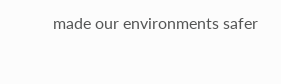made our environments safer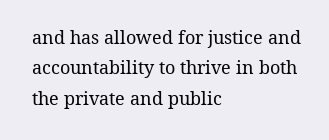and has allowed for justice and accountability to thrive in both the private and public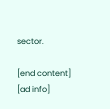sector.

[end content]
[ad info]